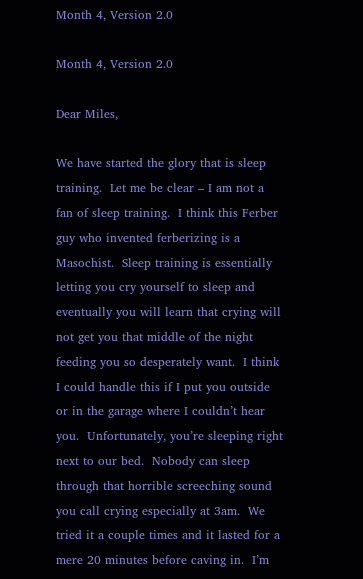Month 4, Version 2.0

Month 4, Version 2.0

Dear Miles,

We have started the glory that is sleep training.  Let me be clear – I am not a fan of sleep training.  I think this Ferber guy who invented ferberizing is a Masochist.  Sleep training is essentially letting you cry yourself to sleep and eventually you will learn that crying will not get you that middle of the night feeding you so desperately want.  I think I could handle this if I put you outside or in the garage where I couldn’t hear you.  Unfortunately, you’re sleeping right next to our bed.  Nobody can sleep through that horrible screeching sound you call crying especially at 3am.  We tried it a couple times and it lasted for a mere 20 minutes before caving in.  I’m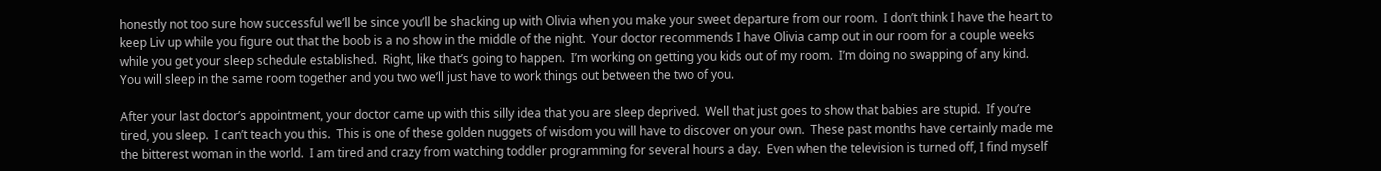honestly not too sure how successful we’ll be since you’ll be shacking up with Olivia when you make your sweet departure from our room.  I don’t think I have the heart to keep Liv up while you figure out that the boob is a no show in the middle of the night.  Your doctor recommends I have Olivia camp out in our room for a couple weeks while you get your sleep schedule established.  Right, like that’s going to happen.  I’m working on getting you kids out of my room.  I’m doing no swapping of any kind.  You will sleep in the same room together and you two we’ll just have to work things out between the two of you.

After your last doctor’s appointment, your doctor came up with this silly idea that you are sleep deprived.  Well that just goes to show that babies are stupid.  If you’re tired, you sleep.  I can’t teach you this.  This is one of these golden nuggets of wisdom you will have to discover on your own.  These past months have certainly made me the bitterest woman in the world.  I am tired and crazy from watching toddler programming for several hours a day.  Even when the television is turned off, I find myself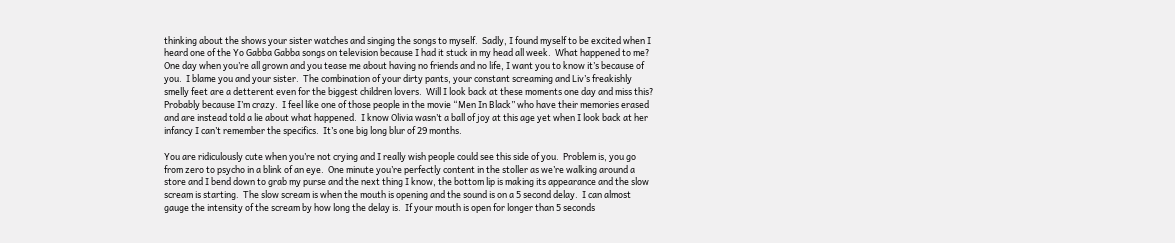thinking about the shows your sister watches and singing the songs to myself.  Sadly, I found myself to be excited when I heard one of the Yo Gabba Gabba songs on television because I had it stuck in my head all week.  What happened to me?  One day when you’re all grown and you tease me about having no friends and no life, I want you to know it’s because of you.  I blame you and your sister.  The combination of your dirty pants, your constant screaming and Liv’s freakishly smelly feet are a detterent even for the biggest children lovers.  Will I look back at these moments one day and miss this?  Probably because I’m crazy.  I feel like one of those people in the movie “Men In Black” who have their memories erased and are instead told a lie about what happened.  I know Olivia wasn’t a ball of joy at this age yet when I look back at her infancy I can’t remember the specifics.  It’s one big long blur of 29 months.

You are ridiculously cute when you’re not crying and I really wish people could see this side of you.  Problem is, you go from zero to psycho in a blink of an eye.  One minute you’re perfectly content in the stoller as we’re walking around a store and I bend down to grab my purse and the next thing I know, the bottom lip is making its appearance and the slow scream is starting.  The slow scream is when the mouth is opening and the sound is on a 5 second delay.  I can almost gauge the intensity of the scream by how long the delay is.  If your mouth is open for longer than 5 seconds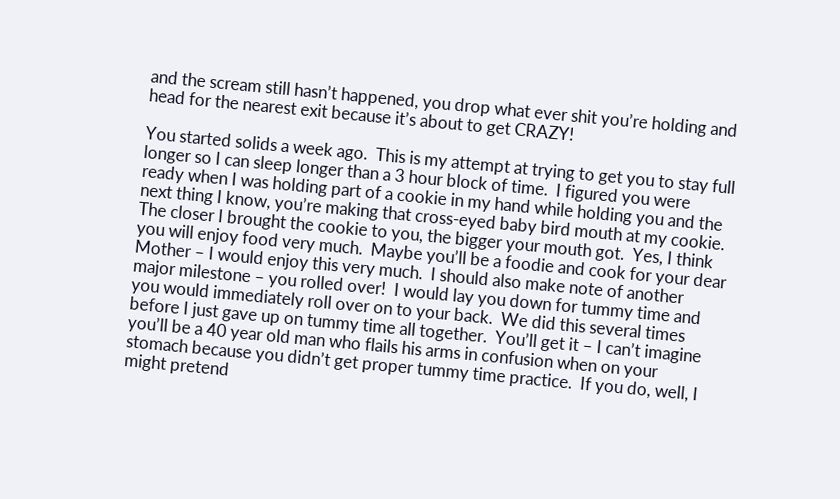and the scream still hasn’t happened, you drop what ever shit you’re holding and head for the nearest exit because it’s about to get CRAZY!

You started solids a week ago.  This is my attempt at trying to get you to stay full longer so I can sleep longer than a 3 hour block of time.  I figured you were ready when I was holding part of a cookie in my hand while holding you and the next thing I know, you’re making that cross-eyed baby bird mouth at my cookie.  The closer I brought the cookie to you, the bigger your mouth got.  Yes, I think you will enjoy food very much.  Maybe you’ll be a foodie and cook for your dear Mother – I would enjoy this very much.  I should also make note of another major milestone – you rolled over!  I would lay you down for tummy time and you would immediately roll over on to your back.  We did this several times before I just gave up on tummy time all together.  You’ll get it – I can’t imagine you’ll be a 40 year old man who flails his arms in confusion when on your stomach because you didn’t get proper tummy time practice.  If you do, well, I might pretend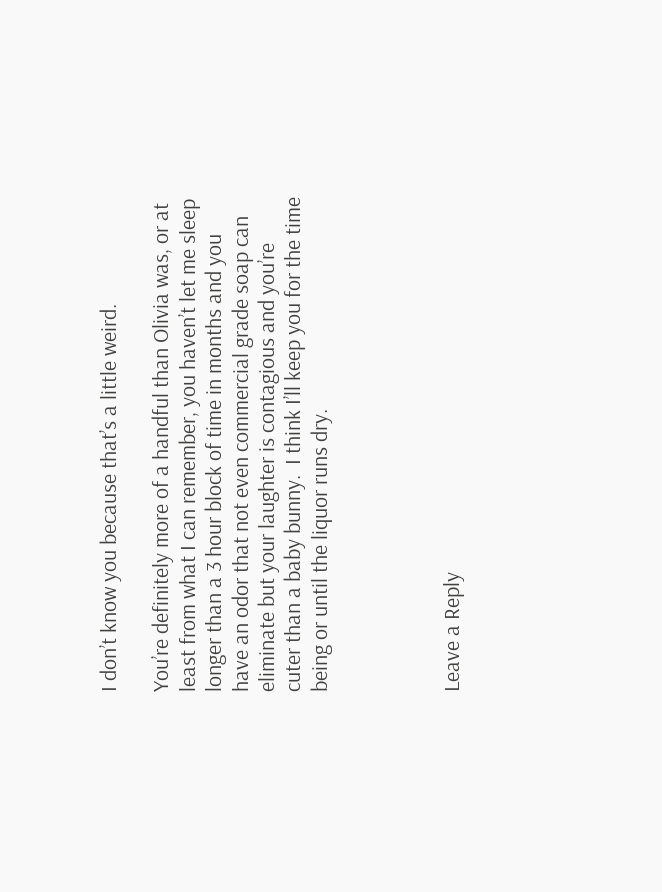I don’t know you because that’s a little weird.

You’re definitely more of a handful than Olivia was, or at least from what I can remember, you haven’t let me sleep longer than a 3 hour block of time in months and you have an odor that not even commercial grade soap can eliminate but your laughter is contagious and you’re cuter than a baby bunny.  I think I’ll keep you for the time being or until the liquor runs dry.




Leave a Reply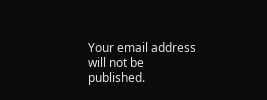Your email address will not be published.